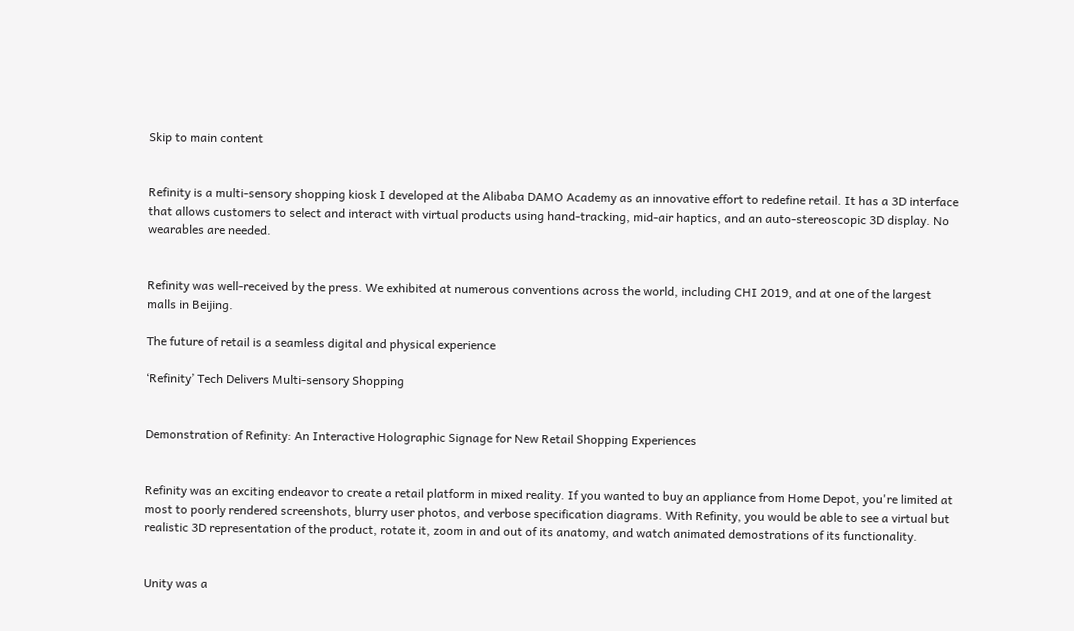Skip to main content


Refinity is a multi-sensory shopping kiosk I developed at the Alibaba DAMO Academy as an innovative effort to redefine retail. It has a 3D interface that allows customers to select and interact with virtual products using hand-tracking, mid-air haptics, and an auto-stereoscopic 3D display. No wearables are needed.


Refinity was well-received by the press. We exhibited at numerous conventions across the world, including CHI 2019, and at one of the largest malls in Beijing.

The future of retail is a seamless digital and physical experience

‘Refinity’ Tech Delivers Multi-sensory Shopping


Demonstration of Refinity: An Interactive Holographic Signage for New Retail Shopping Experiences


Refinity was an exciting endeavor to create a retail platform in mixed reality. If you wanted to buy an appliance from Home Depot, you're limited at most to poorly rendered screenshots, blurry user photos, and verbose specification diagrams. With Refinity, you would be able to see a virtual but realistic 3D representation of the product, rotate it, zoom in and out of its anatomy, and watch animated demostrations of its functionality.


Unity was a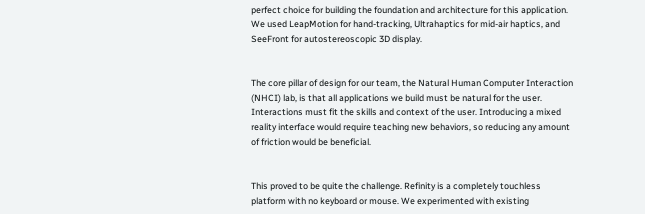perfect choice for building the foundation and architecture for this application. We used LeapMotion for hand-tracking, Ultrahaptics for mid-air haptics, and SeeFront for autostereoscopic 3D display.


The core pillar of design for our team, the Natural Human Computer Interaction (NHCI) lab, is that all applications we build must be natural for the user. Interactions must fit the skills and context of the user. Introducing a mixed reality interface would require teaching new behaviors, so reducing any amount of friction would be beneficial.


This proved to be quite the challenge. Refinity is a completely touchless platform with no keyboard or mouse. We experimented with existing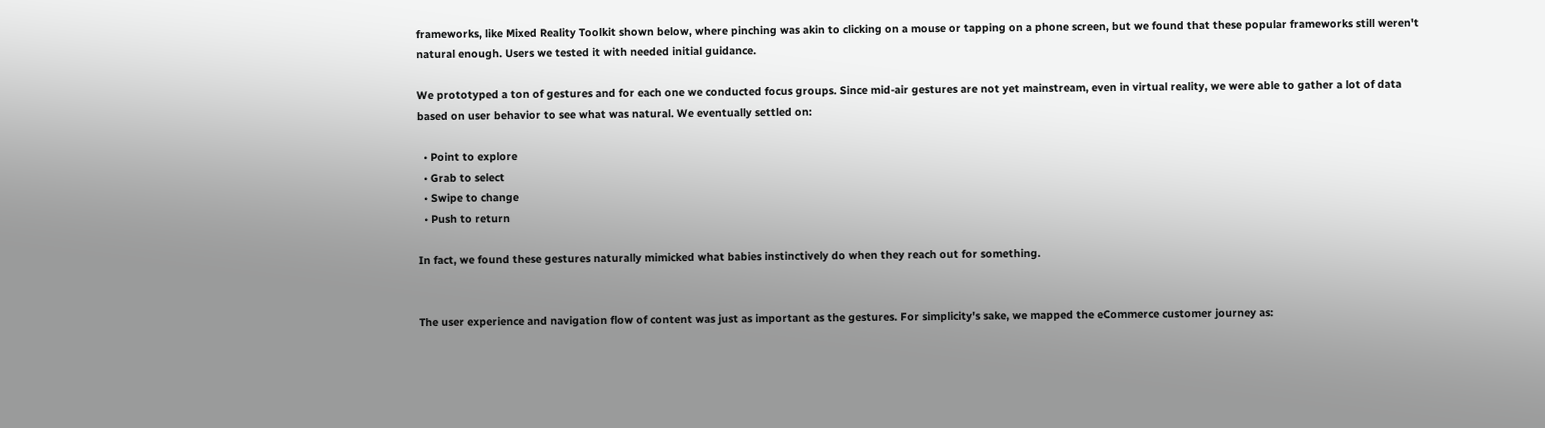frameworks, like Mixed Reality Toolkit shown below, where pinching was akin to clicking on a mouse or tapping on a phone screen, but we found that these popular frameworks still weren't natural enough. Users we tested it with needed initial guidance.

We prototyped a ton of gestures and for each one we conducted focus groups. Since mid-air gestures are not yet mainstream, even in virtual reality, we were able to gather a lot of data based on user behavior to see what was natural. We eventually settled on:

  • Point to explore
  • Grab to select
  • Swipe to change
  • Push to return

In fact, we found these gestures naturally mimicked what babies instinctively do when they reach out for something.


The user experience and navigation flow of content was just as important as the gestures. For simplicity's sake, we mapped the eCommerce customer journey as: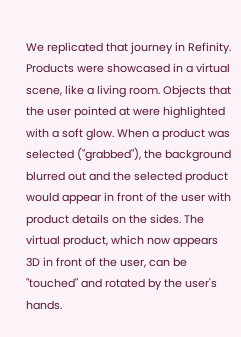We replicated that journey in Refinity. Products were showcased in a virtual scene, like a living room. Objects that the user pointed at were highlighted with a soft glow. When a product was selected ("grabbed"), the background blurred out and the selected product would appear in front of the user with product details on the sides. The virtual product, which now appears 3D in front of the user, can be "touched" and rotated by the user's hands.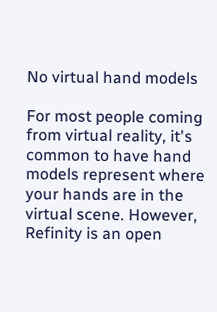No virtual hand models

For most people coming from virtual reality, it's common to have hand models represent where your hands are in the virtual scene. However, Refinity is an open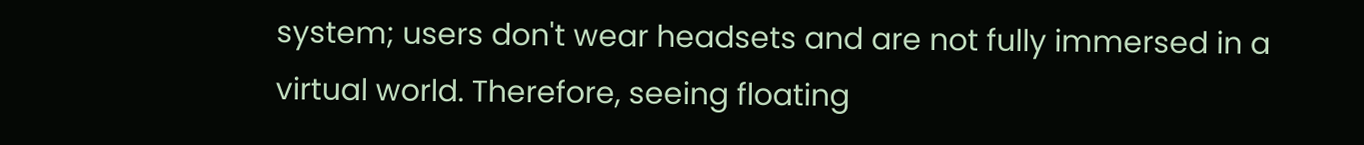system; users don't wear headsets and are not fully immersed in a virtual world. Therefore, seeing floating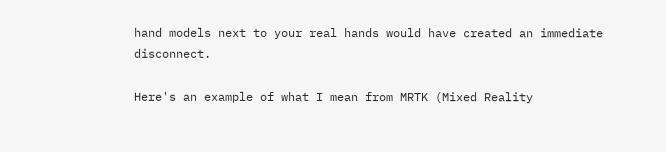hand models next to your real hands would have created an immediate disconnect.

Here's an example of what I mean from MRTK (Mixed Reality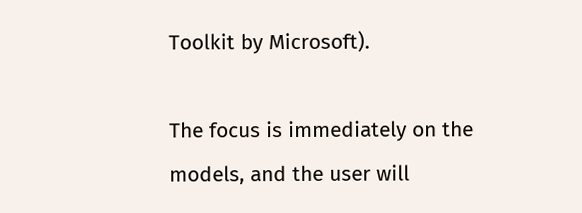Toolkit by Microsoft).

The focus is immediately on the models, and the user will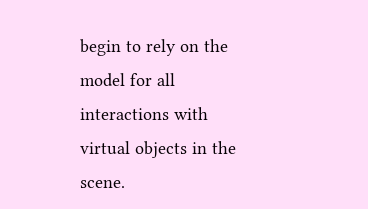begin to rely on the model for all interactions with virtual objects in the scene.